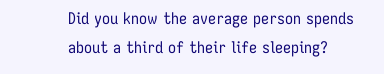Did you know the average person spends about a third of their life sleeping?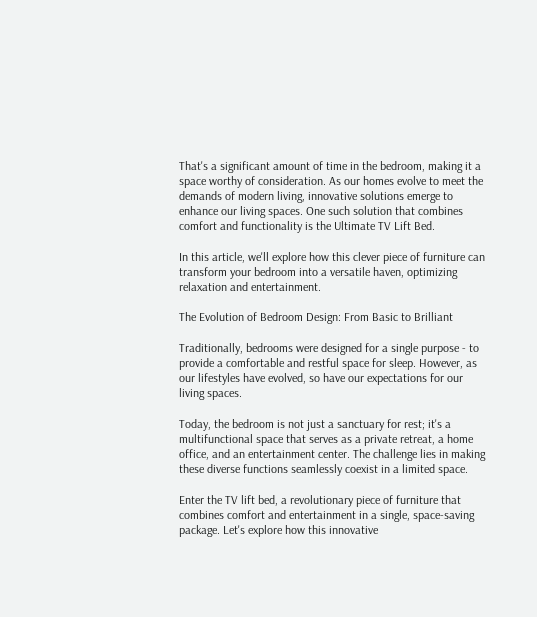That's a significant amount of time in the bedroom, making it a space worthy of consideration. As our homes evolve to meet the demands of modern living, innovative solutions emerge to enhance our living spaces. One such solution that combines comfort and functionality is the Ultimate TV Lift Bed.

In this article, we'll explore how this clever piece of furniture can transform your bedroom into a versatile haven, optimizing relaxation and entertainment.

The Evolution of Bedroom Design: From Basic to Brilliant

Traditionally, bedrooms were designed for a single purpose - to provide a comfortable and restful space for sleep. However, as our lifestyles have evolved, so have our expectations for our living spaces.

Today, the bedroom is not just a sanctuary for rest; it's a multifunctional space that serves as a private retreat, a home office, and an entertainment center. The challenge lies in making these diverse functions seamlessly coexist in a limited space.

Enter the TV lift bed, a revolutionary piece of furniture that combines comfort and entertainment in a single, space-saving package. Let's explore how this innovative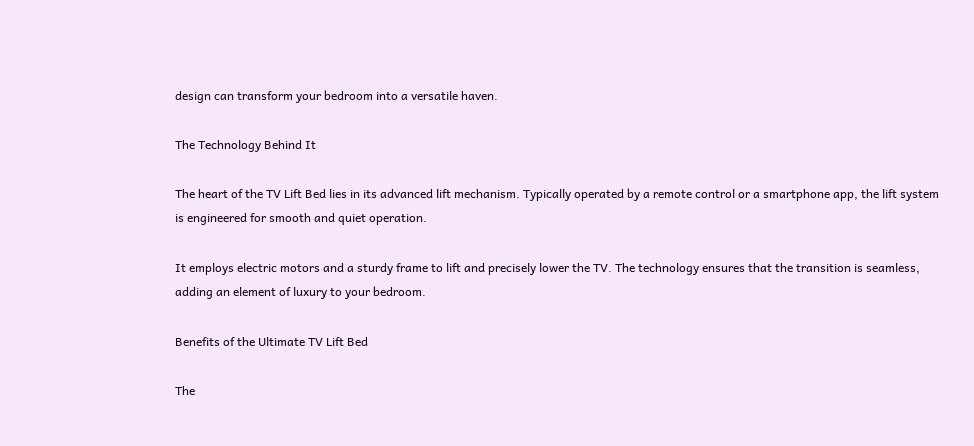design can transform your bedroom into a versatile haven.

The Technology Behind It

The heart of the TV Lift Bed lies in its advanced lift mechanism. Typically operated by a remote control or a smartphone app, the lift system is engineered for smooth and quiet operation.

It employs electric motors and a sturdy frame to lift and precisely lower the TV. The technology ensures that the transition is seamless, adding an element of luxury to your bedroom.

Benefits of the Ultimate TV Lift Bed

The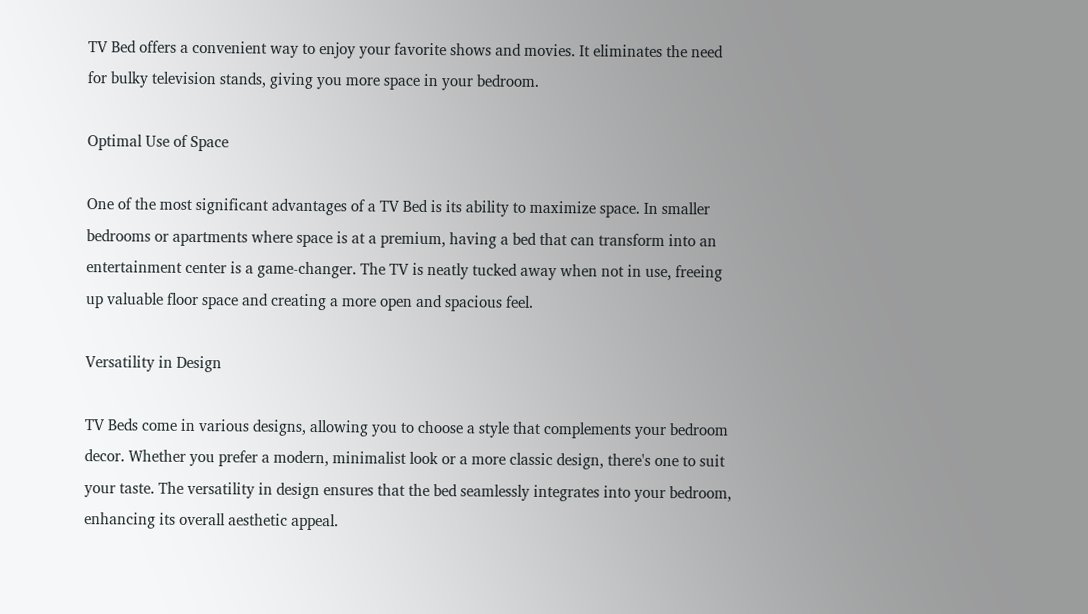TV Bed offers a convenient way to enjoy your favorite shows and movies. It eliminates the need for bulky television stands, giving you more space in your bedroom.

Optimal Use of Space

One of the most significant advantages of a TV Bed is its ability to maximize space. In smaller bedrooms or apartments where space is at a premium, having a bed that can transform into an entertainment center is a game-changer. The TV is neatly tucked away when not in use, freeing up valuable floor space and creating a more open and spacious feel.

Versatility in Design

TV Beds come in various designs, allowing you to choose a style that complements your bedroom decor. Whether you prefer a modern, minimalist look or a more classic design, there's one to suit your taste. The versatility in design ensures that the bed seamlessly integrates into your bedroom, enhancing its overall aesthetic appeal.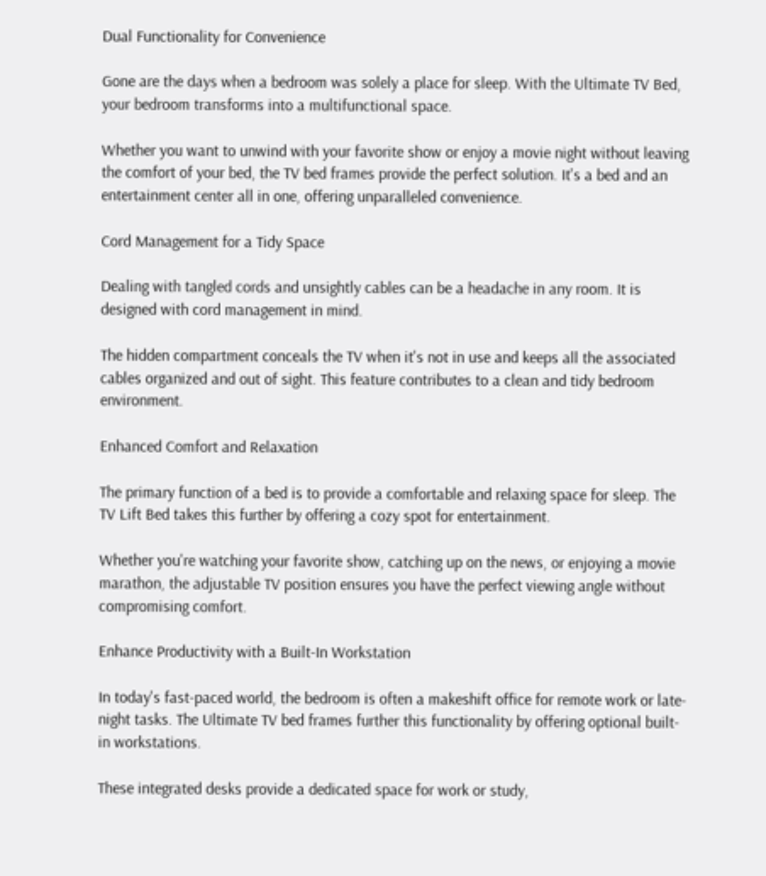Dual Functionality for Convenience

Gone are the days when a bedroom was solely a place for sleep. With the Ultimate TV Bed, your bedroom transforms into a multifunctional space.

Whether you want to unwind with your favorite show or enjoy a movie night without leaving the comfort of your bed, the TV bed frames provide the perfect solution. It's a bed and an entertainment center all in one, offering unparalleled convenience.

Cord Management for a Tidy Space

Dealing with tangled cords and unsightly cables can be a headache in any room. It is designed with cord management in mind.

The hidden compartment conceals the TV when it's not in use and keeps all the associated cables organized and out of sight. This feature contributes to a clean and tidy bedroom environment.

Enhanced Comfort and Relaxation

The primary function of a bed is to provide a comfortable and relaxing space for sleep. The TV Lift Bed takes this further by offering a cozy spot for entertainment.

Whether you're watching your favorite show, catching up on the news, or enjoying a movie marathon, the adjustable TV position ensures you have the perfect viewing angle without compromising comfort.

Enhance Productivity with a Built-In Workstation

In today's fast-paced world, the bedroom is often a makeshift office for remote work or late-night tasks. The Ultimate TV bed frames further this functionality by offering optional built-in workstations.

These integrated desks provide a dedicated space for work or study,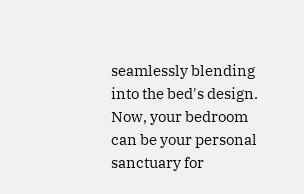seamlessly blending into the bed's design. Now, your bedroom can be your personal sanctuary for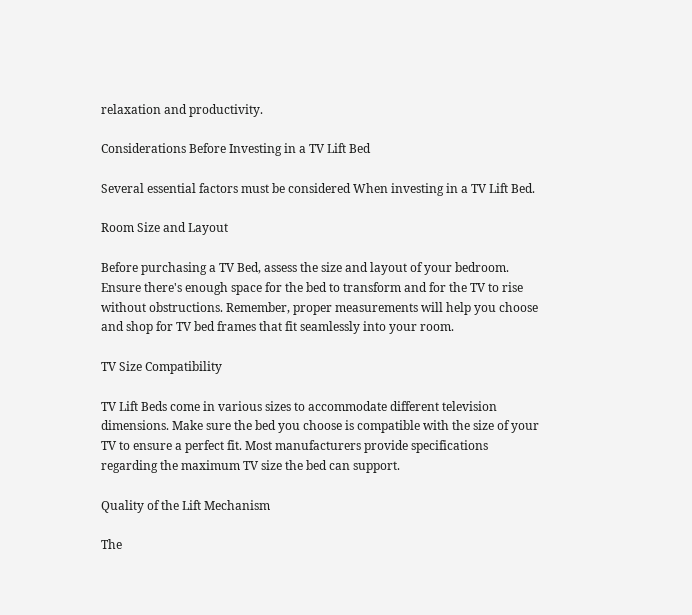relaxation and productivity.

Considerations Before Investing in a TV Lift Bed

Several essential factors must be considered When investing in a TV Lift Bed.

Room Size and Layout

Before purchasing a TV Bed, assess the size and layout of your bedroom. Ensure there's enough space for the bed to transform and for the TV to rise without obstructions. Remember, proper measurements will help you choose and shop for TV bed frames that fit seamlessly into your room.

TV Size Compatibility

TV Lift Beds come in various sizes to accommodate different television dimensions. Make sure the bed you choose is compatible with the size of your TV to ensure a perfect fit. Most manufacturers provide specifications regarding the maximum TV size the bed can support.

Quality of the Lift Mechanism

The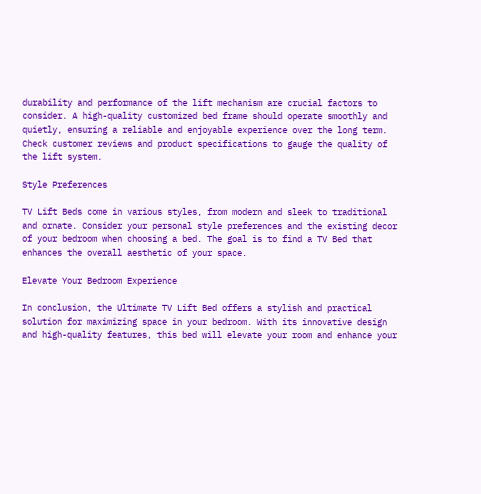durability and performance of the lift mechanism are crucial factors to consider. A high-quality customized bed frame should operate smoothly and quietly, ensuring a reliable and enjoyable experience over the long term. Check customer reviews and product specifications to gauge the quality of the lift system.

Style Preferences

TV Lift Beds come in various styles, from modern and sleek to traditional and ornate. Consider your personal style preferences and the existing decor of your bedroom when choosing a bed. The goal is to find a TV Bed that enhances the overall aesthetic of your space.

Elevate Your Bedroom Experience

In conclusion, the Ultimate TV Lift Bed offers a stylish and practical solution for maximizing space in your bedroom. With its innovative design and high-quality features, this bed will elevate your room and enhance your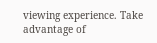viewing experience. Take advantage of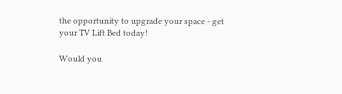the opportunity to upgrade your space - get your TV Lift Bed today!

Would you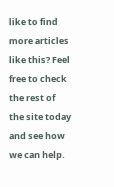like to find more articles like this? Feel free to check the rest of the site today and see how we can help.